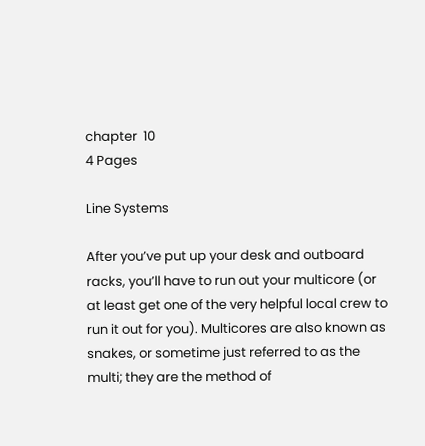chapter  10
4 Pages

Line Systems

After you’ve put up your desk and outboard racks, you’ll have to run out your multicore (or at least get one of the very helpful local crew to run it out for you). Multicores are also known as snakes, or sometime just referred to as the multi; they are the method of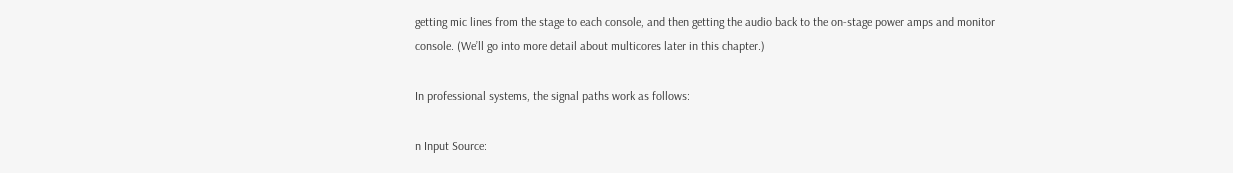getting mic lines from the stage to each console, and then getting the audio back to the on-stage power amps and monitor console. (We’ll go into more detail about multicores later in this chapter.)

In professional systems, the signal paths work as follows:

n Input Source: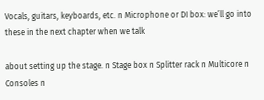Vocals, guitars, keyboards, etc. n Microphone or DI box: we’ll go into these in the next chapter when we talk

about setting up the stage. n Stage box n Splitter rack n Multicore n Consoles n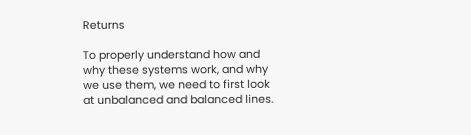Returns

To properly understand how and why these systems work, and why we use them, we need to first look at unbalanced and balanced lines.